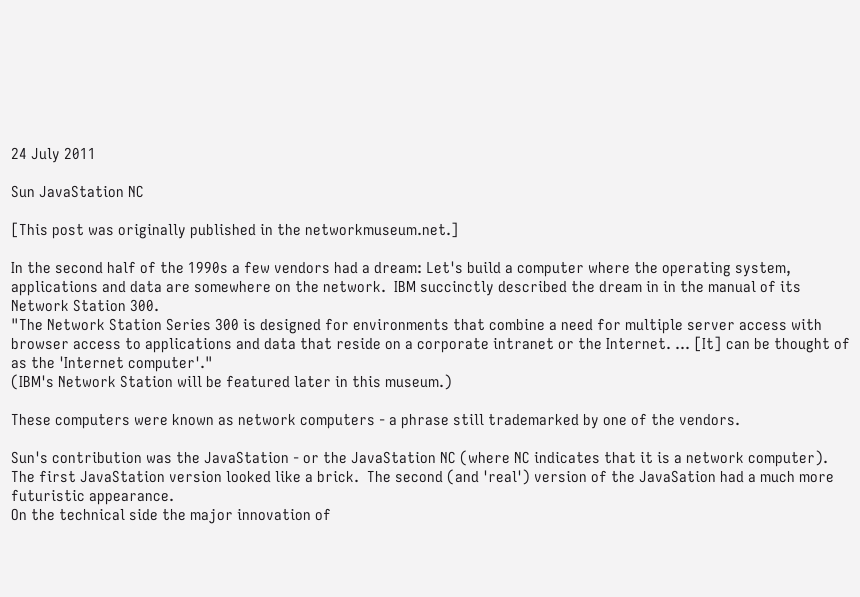24 July 2011

Sun JavaStation NC

[This post was originally published in the networkmuseum.net.]

In the second half of the 1990s a few vendors had a dream: Let's build a computer where the operating system, applications and data are somewhere on the network.  IBM succinctly described the dream in in the manual of its Network Station 300.
"The Network Station Series 300 is designed for environments that combine a need for multiple server access with browser access to applications and data that reside on a corporate intranet or the Internet. ... [It] can be thought of as the 'Internet computer'."
(IBM's Network Station will be featured later in this museum.)

These computers were known as network computers - a phrase still trademarked by one of the vendors.

Sun's contribution was the JavaStation - or the JavaStation NC (where NC indicates that it is a network computer).  The first JavaStation version looked like a brick.  The second (and 'real') version of the JavaSation had a much more futuristic appearance.
On the technical side the major innovation of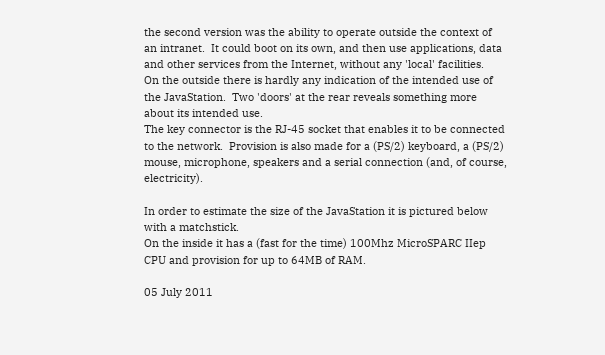the second version was the ability to operate outside the context of an intranet.  It could boot on its own, and then use applications, data and other services from the Internet, without any 'local' facilities.
On the outside there is hardly any indication of the intended use of the JavaStation.  Two 'doors' at the rear reveals something more about its intended use.
The key connector is the RJ-45 socket that enables it to be connected to the network.  Provision is also made for a (PS/2) keyboard, a (PS/2) mouse, microphone, speakers and a serial connection (and, of course, electricity).

In order to estimate the size of the JavaStation it is pictured below with a matchstick.
On the inside it has a (fast for the time) 100Mhz MicroSPARC IIep CPU and provision for up to 64MB of RAM.

05 July 2011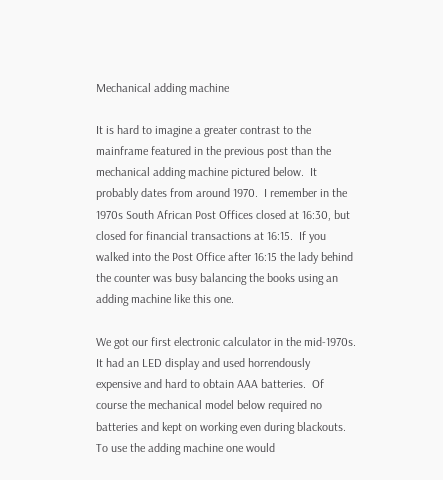Mechanical adding machine

It is hard to imagine a greater contrast to the mainframe featured in the previous post than the mechanical adding machine pictured below.  It probably dates from around 1970.  I remember in the 1970s South African Post Offices closed at 16:30, but closed for financial transactions at 16:15.  If you walked into the Post Office after 16:15 the lady behind the counter was busy balancing the books using an adding machine like this one.

We got our first electronic calculator in the mid-1970s.  It had an LED display and used horrendously expensive and hard to obtain AAA batteries.  Of course the mechanical model below required no batteries and kept on working even during blackouts.
To use the adding machine one would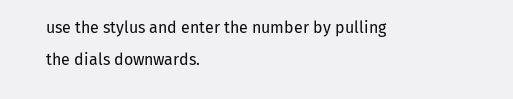use the stylus and enter the number by pulling the dials downwards.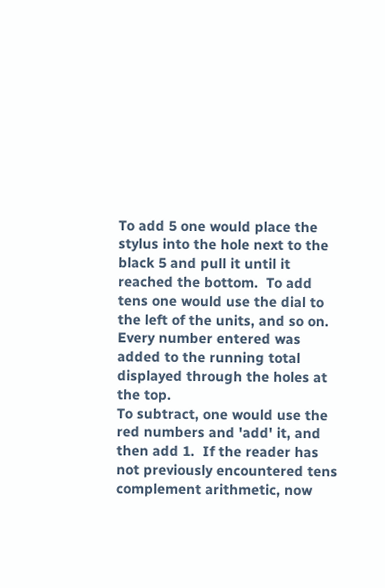To add 5 one would place the stylus into the hole next to the black 5 and pull it until it reached the bottom.  To add tens one would use the dial to the left of the units, and so on.  Every number entered was added to the running total displayed through the holes at the top.
To subtract, one would use the red numbers and 'add' it, and then add 1.  If the reader has not previously encountered tens complement arithmetic, now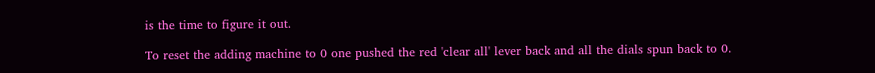is the time to figure it out.

To reset the adding machine to 0 one pushed the red 'clear all' lever back and all the dials spun back to 0.